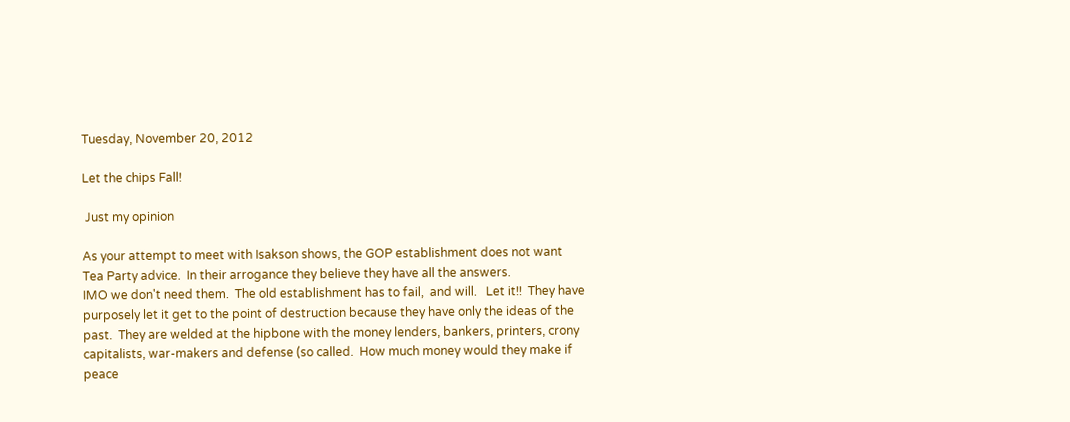Tuesday, November 20, 2012

Let the chips Fall!

 Just my opinion

As your attempt to meet with Isakson shows, the GOP establishment does not want Tea Party advice.  In their arrogance they believe they have all the answers.
IMO we don't need them.  The old establishment has to fail,  and will.   Let it!!  They have purposely let it get to the point of destruction because they have only the ideas of the past.  They are welded at the hipbone with the money lenders, bankers, printers, crony capitalists, war-makers and defense (so called.  How much money would they make if peace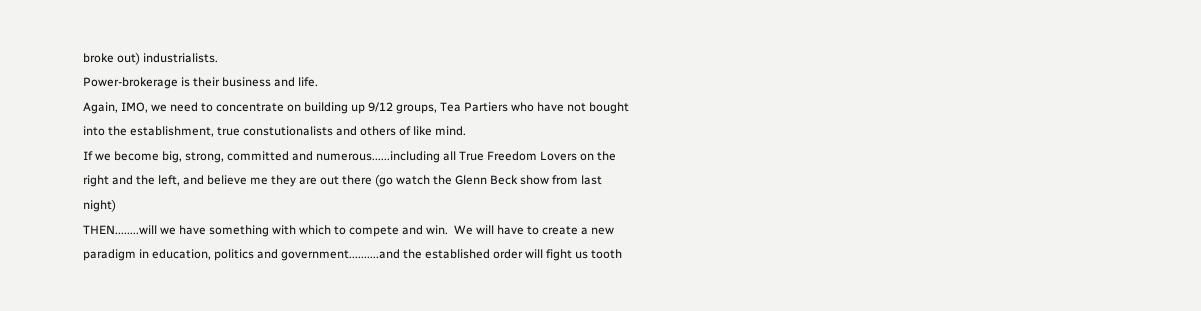broke out) industrialists.
Power-brokerage is their business and life.
Again, IMO, we need to concentrate on building up 9/12 groups, Tea Partiers who have not bought into the establishment, true constutionalists and others of like mind.
If we become big, strong, committed and numerous......including all True Freedom Lovers on the right and the left, and believe me they are out there (go watch the Glenn Beck show from last night)
THEN........will we have something with which to compete and win.  We will have to create a new paradigm in education, politics and government..........and the established order will fight us tooth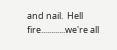and nail.  Hell fire............we're all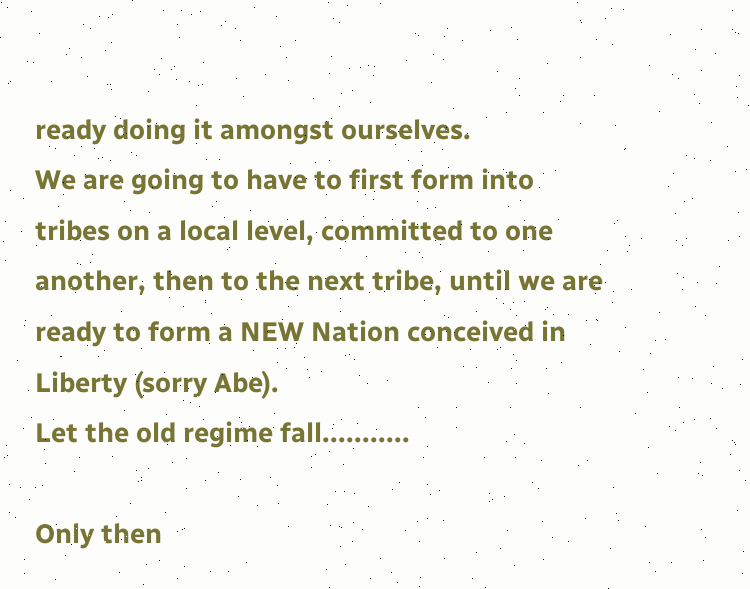ready doing it amongst ourselves.
We are going to have to first form into tribes on a local level, committed to one another, then to the next tribe, until we are ready to form a NEW Nation conceived in Liberty (sorry Abe).
Let the old regime fall...........

Only then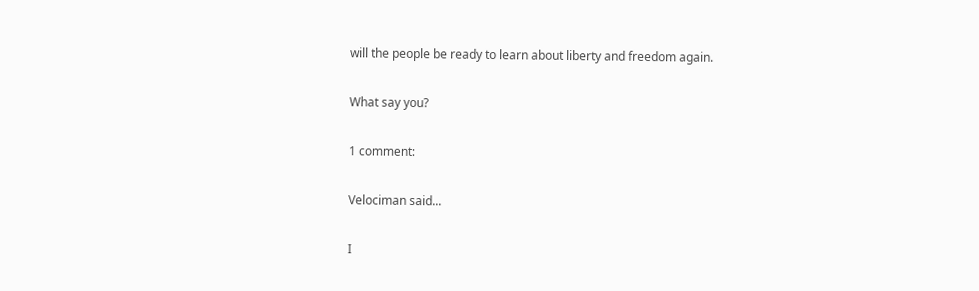will the people be ready to learn about liberty and freedom again.

What say you?

1 comment:

Velociman said...

I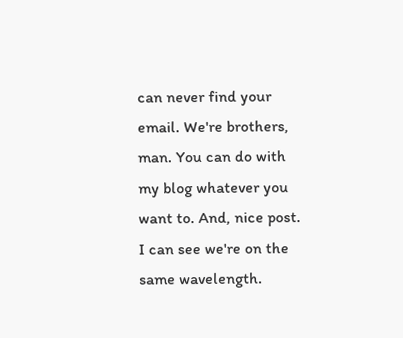can never find your email. We're brothers, man. You can do with my blog whatever you want to. And, nice post. I can see we're on the same wavelength.